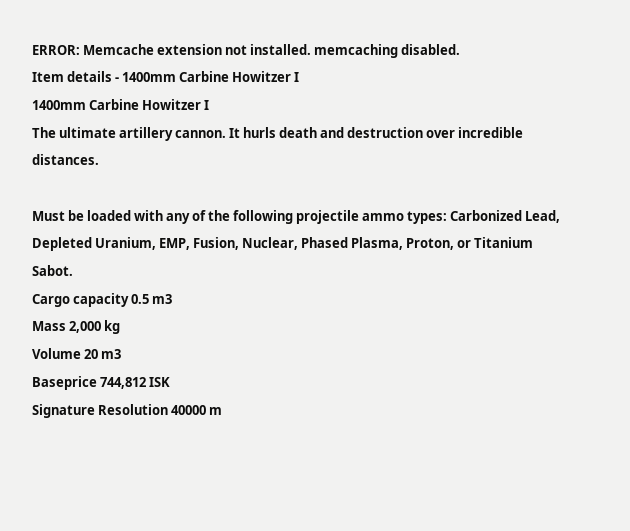ERROR: Memcache extension not installed. memcaching disabled.
Item details - 1400mm Carbine Howitzer I
1400mm Carbine Howitzer I
The ultimate artillery cannon. It hurls death and destruction over incredible distances.

Must be loaded with any of the following projectile ammo types: Carbonized Lead, Depleted Uranium, EMP, Fusion, Nuclear, Phased Plasma, Proton, or Titanium Sabot.
Cargo capacity 0.5 m3
Mass 2,000 kg
Volume 20 m3
Baseprice 744,812 ISK
Signature Resolution 40000 m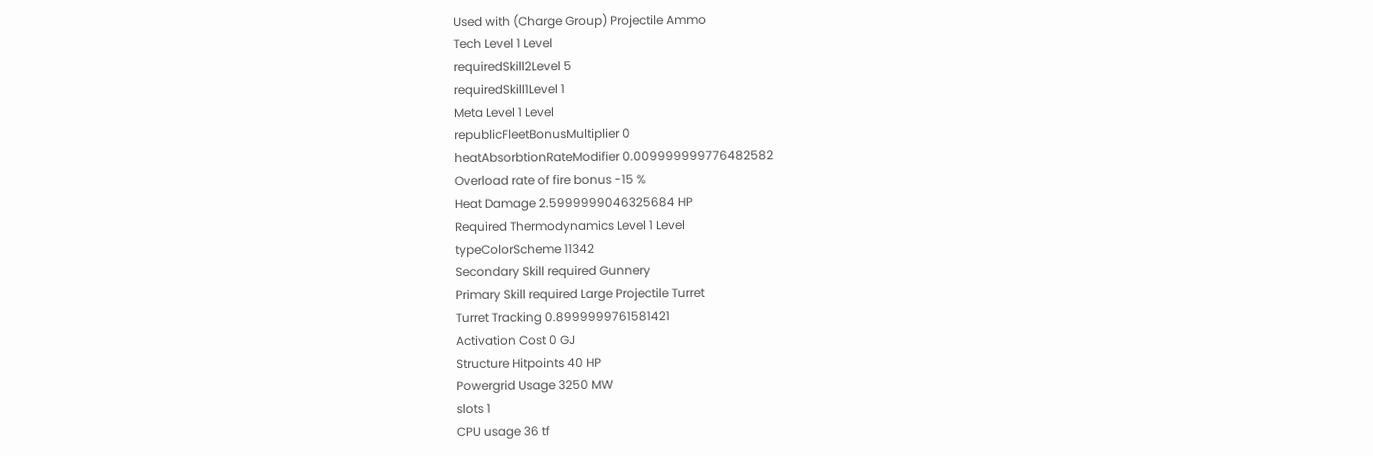Used with (Charge Group) Projectile Ammo
Tech Level 1 Level
requiredSkill2Level 5
requiredSkill1Level 1
Meta Level 1 Level
republicFleetBonusMultiplier 0
heatAbsorbtionRateModifier 0.009999999776482582
Overload rate of fire bonus -15 %
Heat Damage 2.5999999046325684 HP
Required Thermodynamics Level 1 Level
typeColorScheme 11342
Secondary Skill required Gunnery
Primary Skill required Large Projectile Turret
Turret Tracking 0.8999999761581421
Activation Cost 0 GJ
Structure Hitpoints 40 HP
Powergrid Usage 3250 MW
slots 1
CPU usage 36 tf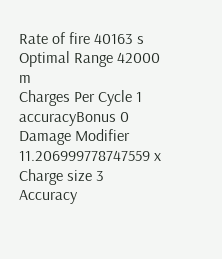Rate of fire 40163 s
Optimal Range 42000 m
Charges Per Cycle 1
accuracyBonus 0
Damage Modifier 11.206999778747559 x
Charge size 3
Accuracy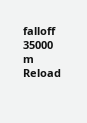falloff 35000 m
Reload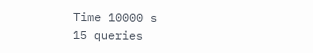Time 10000 s
15 queries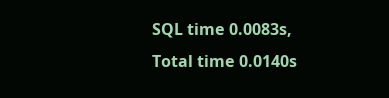SQL time 0.0083s, Total time 0.0140s